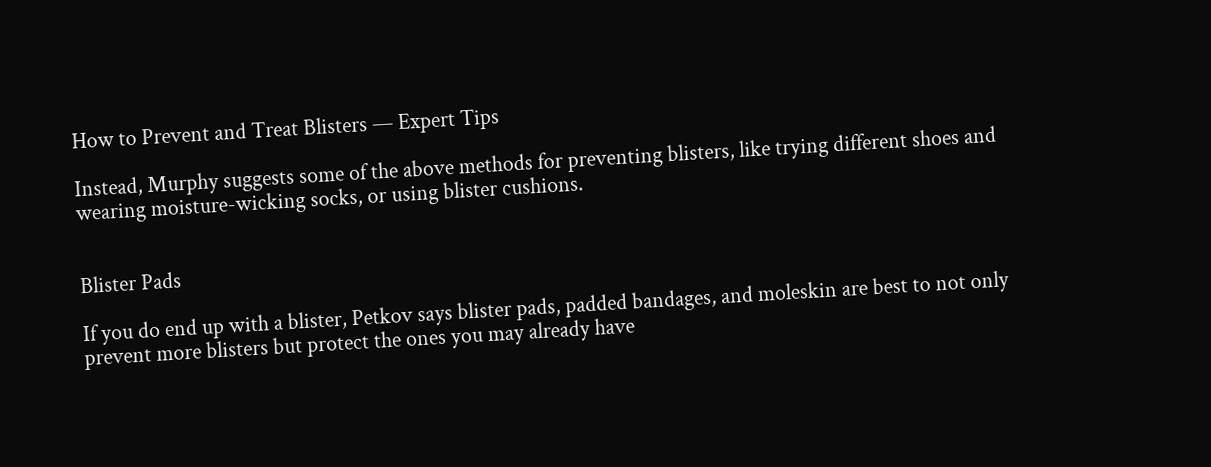How to Prevent and Treat Blisters — Expert Tips

Instead, Murphy suggests some of the above methods for preventing blisters, like trying different shoes and wearing moisture-wicking socks, or using blister cushions.


Blister Pads

If you do end up with a blister, Petkov says blister pads, padded bandages, and moleskin are best to not only prevent more blisters but protect the ones you may already have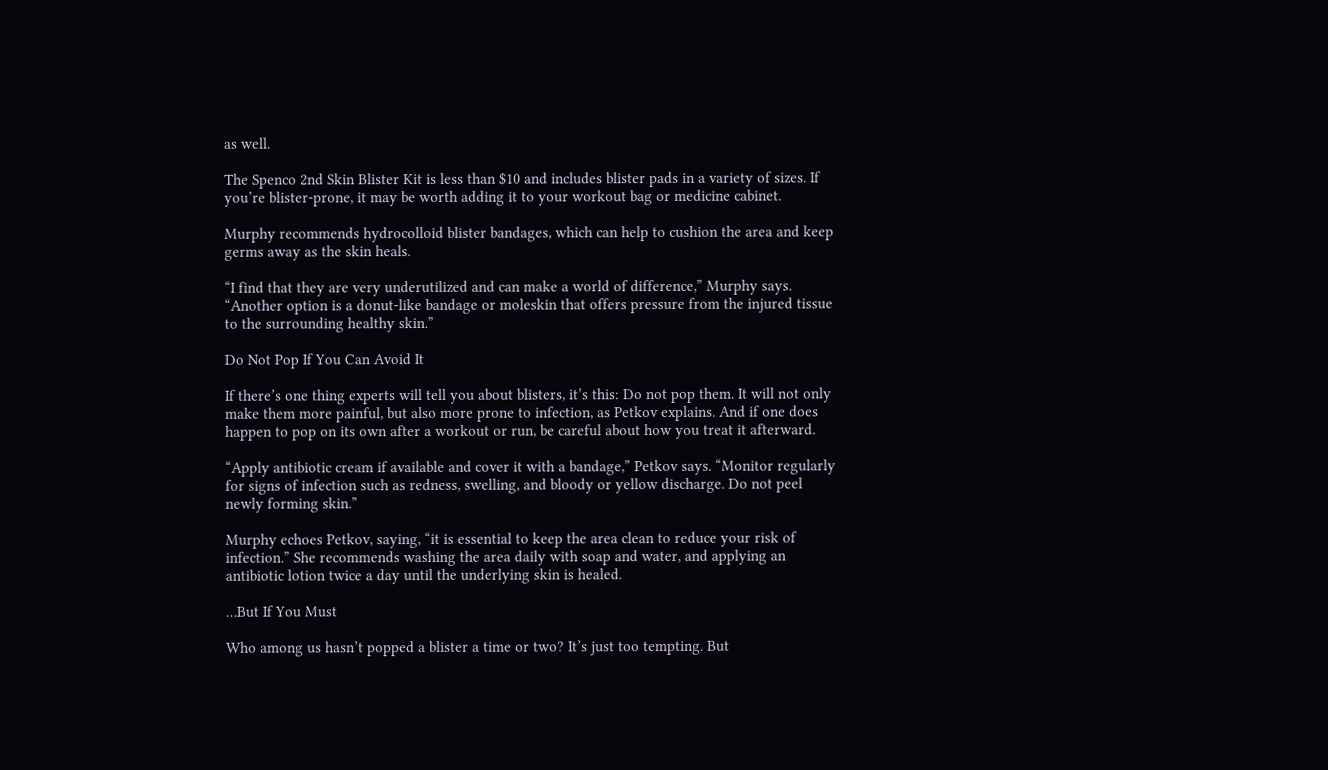as well.

The Spenco 2nd Skin Blister Kit is less than $10 and includes blister pads in a variety of sizes. If you’re blister-prone, it may be worth adding it to your workout bag or medicine cabinet.

Murphy recommends hydrocolloid blister bandages, which can help to cushion the area and keep germs away as the skin heals.

“I find that they are very underutilized and can make a world of difference,” Murphy says. “Another option is a donut-like bandage or moleskin that offers pressure from the injured tissue to the surrounding healthy skin.”

Do Not Pop If You Can Avoid It

If there’s one thing experts will tell you about blisters, it’s this: Do not pop them. It will not only make them more painful, but also more prone to infection, as Petkov explains. And if one does happen to pop on its own after a workout or run, be careful about how you treat it afterward.

“Apply antibiotic cream if available and cover it with a bandage,” Petkov says. “Monitor regularly for signs of infection such as redness, swelling, and bloody or yellow discharge. Do not peel newly forming skin.”

Murphy echoes Petkov, saying, “it is essential to keep the area clean to reduce your risk of infection.” She recommends washing the area daily with soap and water, and applying an antibiotic lotion twice a day until the underlying skin is healed.

…But If You Must

Who among us hasn’t popped a blister a time or two? It’s just too tempting. But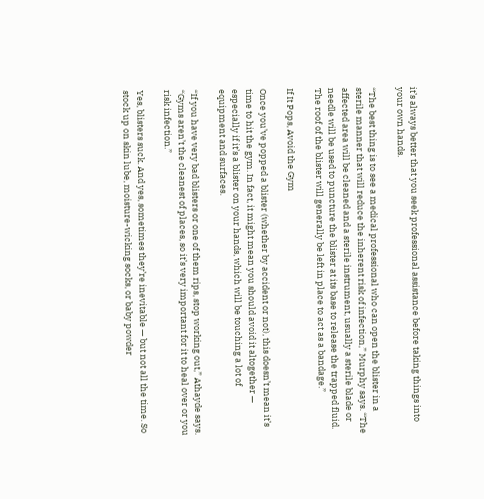it’s always better that you seek professional assistance before taking things into your own hands.

“The best thing is to see a medical professional who can open the blister in a sterile manner that will reduce the inherent risk of infection,” Murphy says. “The affected area will be cleaned and a sterile instrument, usually a sterile blade or needle will be used to puncture the blister at its base to release the trapped fluid. The roof of the blister will generally be left in place to act as a bandage.”

If It Pops, Avoid the Gym

Once you’ve popped a blister (whether by accident or not), this doesn’t mean it’s time to hit the gym. In fact, it might mean you should avoid it altogether — especially if it’s a blister on your hands, which will be touching a lot of equipment and surfaces.

“If you have very bad blisters or one of them rips, stop working out,” Athayde says. “Gyms aren’t the cleanest of places, so it’s very important for it to heal over or you risk infection.”

Yes, blisters suck. And yes, sometimes they’re inevitable — but not all the time. So stock up on skin lube, moisture-wicking socks, or baby powder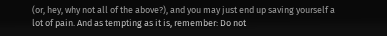(or, hey, why not all of the above?), and you may just end up saving yourself a lot of pain. And as tempting as it is, remember: Do not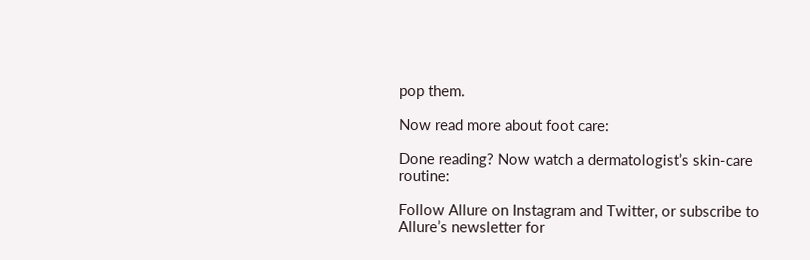pop them.

Now read more about foot care:

Done reading? Now watch a dermatologist’s skin-care routine:

Follow Allure on Instagram and Twitter, or subscribe to Allure’s newsletter for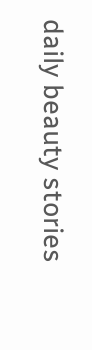daily beauty stories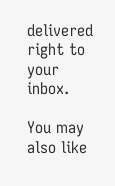delivered right to your inbox.

You may also like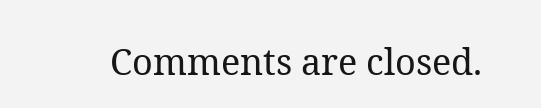Comments are closed.